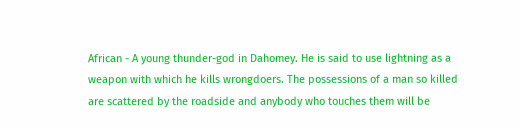African - A young thunder-god in Dahomey. He is said to use lightning as a weapon with which he kills wrongdoers. The possessions of a man so killed are scattered by the roadside and anybody who touches them will be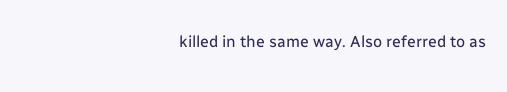killed in the same way. Also referred to as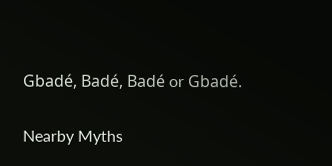Gbadé, Badé, Badé or Gbadé.

Nearby Myths